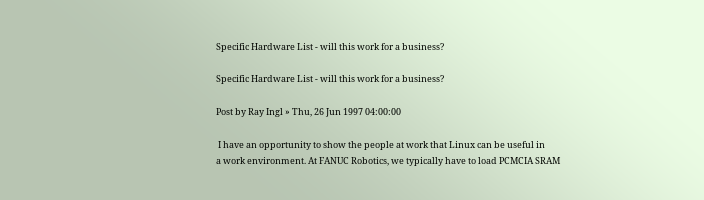Specific Hardware List - will this work for a business?

Specific Hardware List - will this work for a business?

Post by Ray Ingl » Thu, 26 Jun 1997 04:00:00

 I have an opportunity to show the people at work that Linux can be useful in
a work environment. At FANUC Robotics, we typically have to load PCMCIA SRAM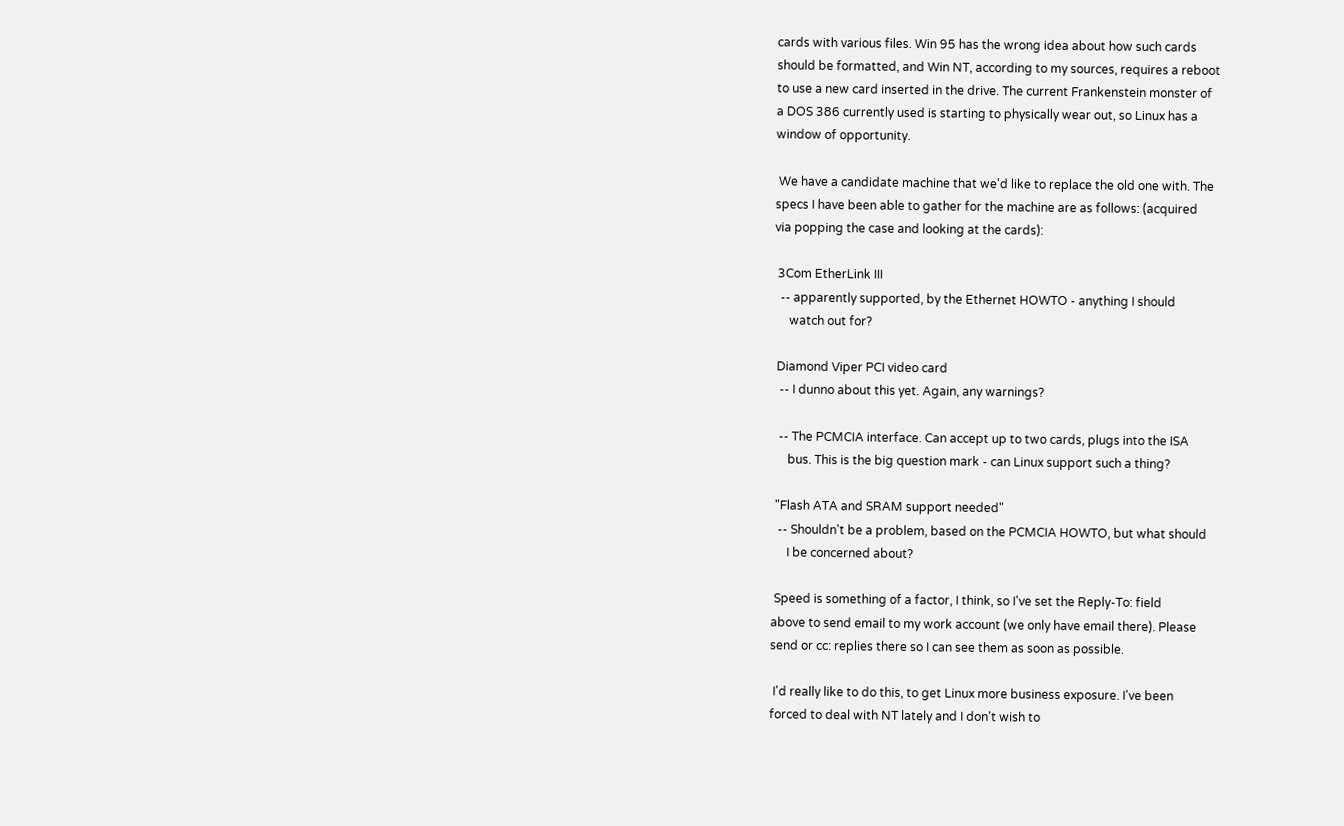cards with various files. Win 95 has the wrong idea about how such cards
should be formatted, and Win NT, according to my sources, requires a reboot
to use a new card inserted in the drive. The current Frankenstein monster of
a DOS 386 currently used is starting to physically wear out, so Linux has a
window of opportunity.

 We have a candidate machine that we'd like to replace the old one with. The
specs I have been able to gather for the machine are as follows: (acquired
via popping the case and looking at the cards):

 3Com EtherLink III
  -- apparently supported, by the Ethernet HOWTO - anything I should
     watch out for?

 Diamond Viper PCI video card
  -- I dunno about this yet. Again, any warnings?

  -- The PCMCIA interface. Can accept up to two cards, plugs into the ISA
     bus. This is the big question mark - can Linux support such a thing?

 "Flash ATA and SRAM support needed"
  -- Shouldn't be a problem, based on the PCMCIA HOWTO, but what should
     I be concerned about?

 Speed is something of a factor, I think, so I've set the Reply-To: field
above to send email to my work account (we only have email there). Please
send or cc: replies there so I can see them as soon as possible.

 I'd really like to do this, to get Linux more business exposure. I've been
forced to deal with NT lately and I don't wish to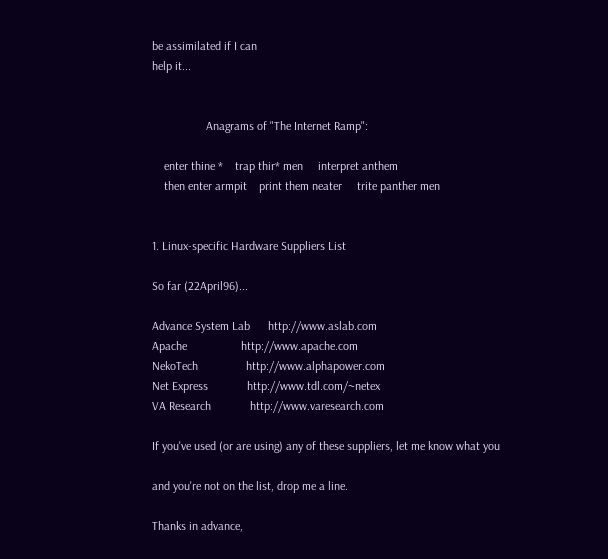be assimilated if I can
help it...


                  Anagrams of "The Internet Ramp":

    enter thine *    trap thir* men     interpret anthem
    then enter armpit    print them neater     trite panther men


1. Linux-specific Hardware Suppliers List

So far (22April96)...

Advance System Lab      http://www.aslab.com
Apache                  http://www.apache.com
NekoTech                http://www.alphapower.com
Net Express             http://www.tdl.com/~netex
VA Research             http://www.varesearch.com

If you've used (or are using) any of these suppliers, let me know what you

and you're not on the list, drop me a line.

Thanks in advance,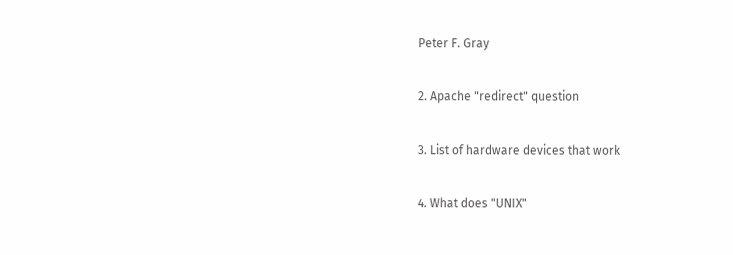Peter F. Gray

2. Apache "redirect" question

3. List of hardware devices that work

4. What does "UNIX"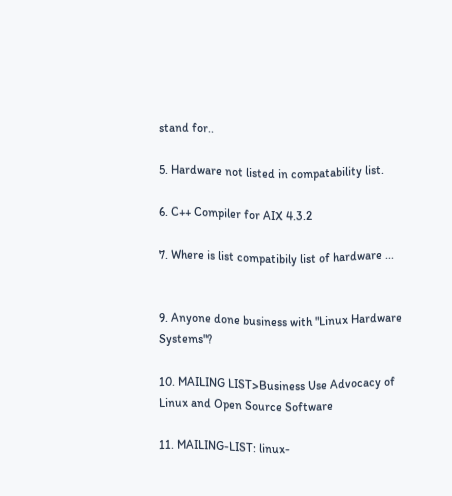stand for..

5. Hardware not listed in compatability list.

6. C++ Compiler for AIX 4.3.2

7. Where is list compatibily list of hardware ...


9. Anyone done business with "Linux Hardware Systems"?

10. MAILING LIST>Business Use Advocacy of Linux and Open Source Software

11. MAILING-LIST: linux-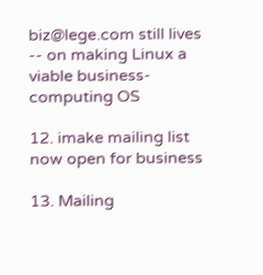biz@lege.com still lives -- on making Linux a viable business-computing OS

12. imake mailing list now open for business

13. Mailing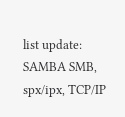list update: SAMBA SMB, spx/ipx, TCP/IP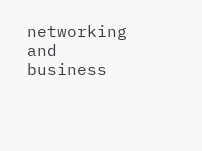networking and business